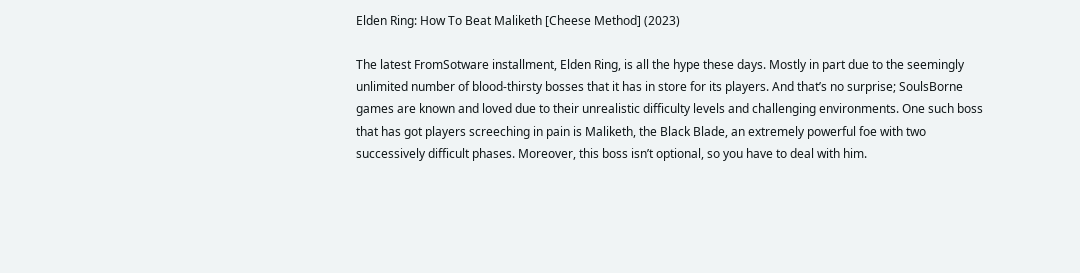Elden Ring: How To Beat Maliketh [Cheese Method] (2023)

The latest FromSotware installment, Elden Ring, is all the hype these days. Mostly in part due to the seemingly unlimited number of blood-thirsty bosses that it has in store for its players. And that’s no surprise; SoulsBorne games are known and loved due to their unrealistic difficulty levels and challenging environments. One such boss that has got players screeching in pain is Maliketh, the Black Blade, an extremely powerful foe with two successively difficult phases. Moreover, this boss isn’t optional, so you have to deal with him.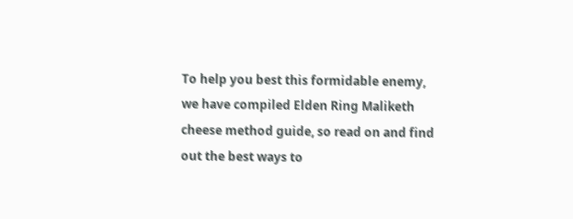To help you best this formidable enemy, we have compiled Elden Ring Maliketh cheese method guide, so read on and find out the best ways to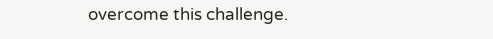overcome this challenge.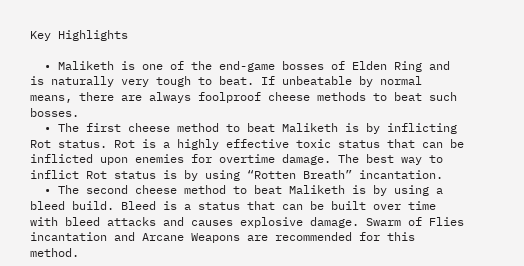Key Highlights

  • Maliketh is one of the end-game bosses of Elden Ring and is naturally very tough to beat. If unbeatable by normal means, there are always foolproof cheese methods to beat such bosses.
  • The first cheese method to beat Maliketh is by inflicting Rot status. Rot is a highly effective toxic status that can be inflicted upon enemies for overtime damage. The best way to inflict Rot status is by using “Rotten Breath” incantation.
  • The second cheese method to beat Maliketh is by using a bleed build. Bleed is a status that can be built over time with bleed attacks and causes explosive damage. Swarm of Flies incantation and Arcane Weapons are recommended for this method.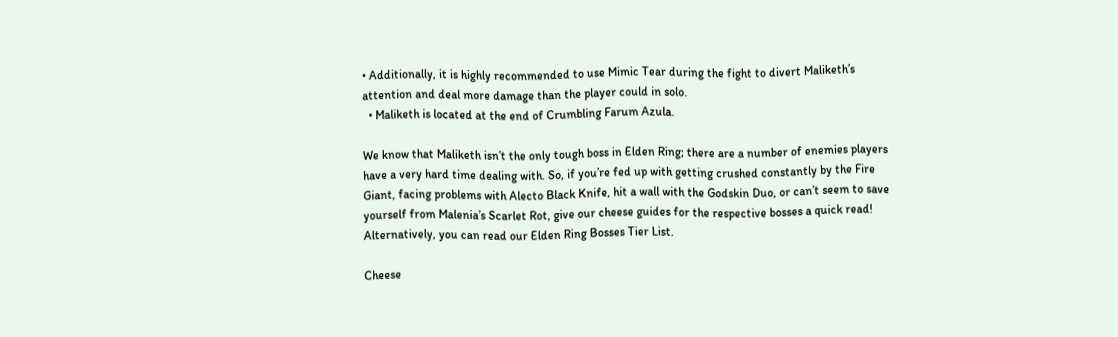• Additionally, it is highly recommended to use Mimic Tear during the fight to divert Maliketh’s attention and deal more damage than the player could in solo.
  • Maliketh is located at the end of Crumbling Farum Azula.

We know that Maliketh isn’t the only tough boss in Elden Ring; there are a number of enemies players have a very hard time dealing with. So, if you’re fed up with getting crushed constantly by the Fire Giant, facing problems with Alecto Black Knife, hit a wall with the Godskin Duo, or can’t seem to save yourself from Malenia’s Scarlet Rot, give our cheese guides for the respective bosses a quick read! Alternatively, you can read our Elden Ring Bosses Tier List.

Cheese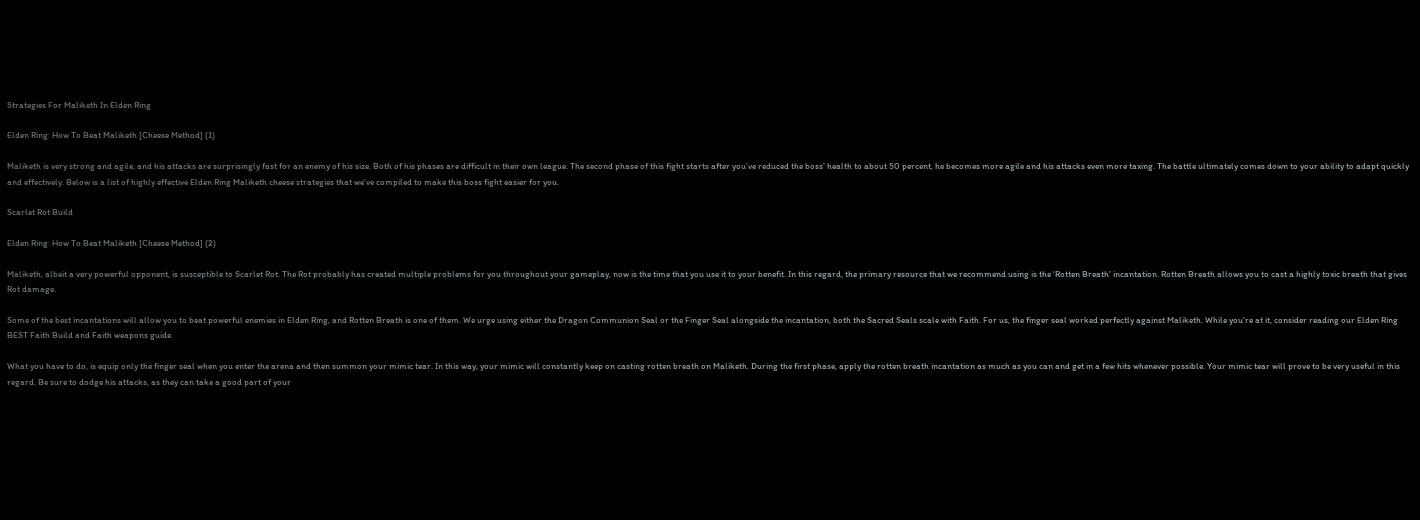Strategies For Maliketh In Elden Ring

Elden Ring: How To Beat Maliketh [Cheese Method] (1)

Maliketh is very strong and agile, and his attacks are surprisingly fast for an enemy of his size. Both of his phases are difficult in their own league. The second phase of this fight starts after you’ve reduced the boss’ health to about 50 percent, he becomes more agile and his attacks even more taxing. The battle ultimately comes down to your ability to adapt quickly and effectively. Below is a list of highly effective Elden Ring Maliketh cheese strategies that we’ve compiled to make this boss fight easier for you.

Scarlet Rot Build

Elden Ring: How To Beat Maliketh [Cheese Method] (2)

Maliketh, albeit a very powerful opponent, is susceptible to Scarlet Rot. The Rot probably has created multiple problems for you throughout your gameplay, now is the time that you use it to your benefit. In this regard, the primary resource that we recommend using is the ‘Rotten Breath’ incantation. Rotten Breath allows you to cast a highly toxic breath that gives Rot damage.

Some of the best incantations will allow you to beat powerful enemies in Elden Ring, and Rotten Breath is one of them. We urge using either the Dragon Communion Seal or the Finger Seal alongside the incantation, both the Sacred Seals scale with Faith. For us, the finger seal worked perfectly against Maliketh. While you’re at it, consider reading our Elden Ring BEST Faith Build and Faith weapons guide.

What you have to do, is equip only the finger seal when you enter the arena and then summon your mimic tear. In this way, your mimic will constantly keep on casting rotten breath on Maliketh. During the first phase, apply the rotten breath incantation as much as you can and get in a few hits whenever possible. Your mimic tear will prove to be very useful in this regard. Be sure to dodge his attacks, as they can take a good part of your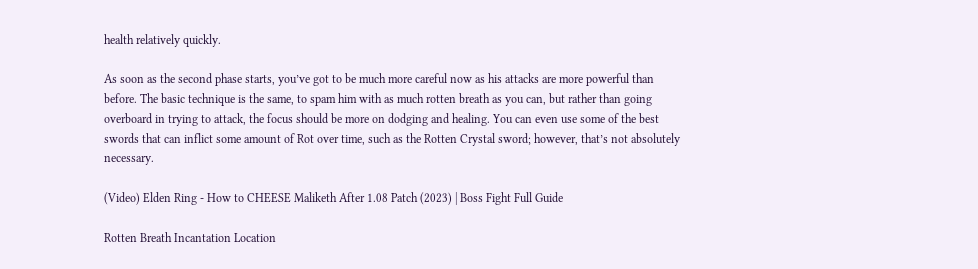health relatively quickly.

As soon as the second phase starts, you’ve got to be much more careful now as his attacks are more powerful than before. The basic technique is the same, to spam him with as much rotten breath as you can, but rather than going overboard in trying to attack, the focus should be more on dodging and healing. You can even use some of the best swords that can inflict some amount of Rot over time, such as the Rotten Crystal sword; however, that’s not absolutely necessary.

(Video) Elden Ring - How to CHEESE Maliketh After 1.08 Patch (2023) | Boss Fight Full Guide

Rotten Breath Incantation Location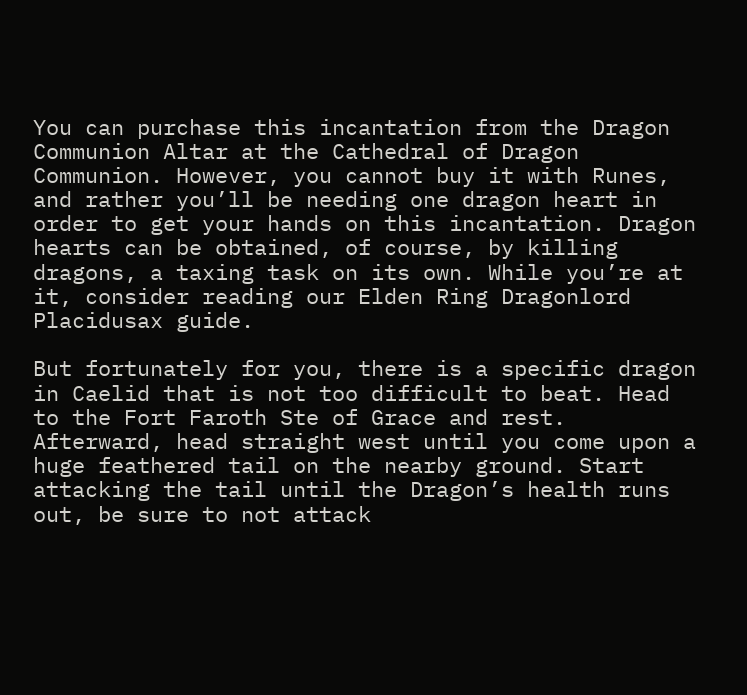You can purchase this incantation from the Dragon Communion Altar at the Cathedral of Dragon Communion. However, you cannot buy it with Runes, and rather you’ll be needing one dragon heart in order to get your hands on this incantation. Dragon hearts can be obtained, of course, by killing dragons, a taxing task on its own. While you’re at it, consider reading our Elden Ring Dragonlord Placidusax guide.

But fortunately for you, there is a specific dragon in Caelid that is not too difficult to beat. Head to the Fort Faroth Ste of Grace and rest. Afterward, head straight west until you come upon a huge feathered tail on the nearby ground. Start attacking the tail until the Dragon’s health runs out, be sure to not attack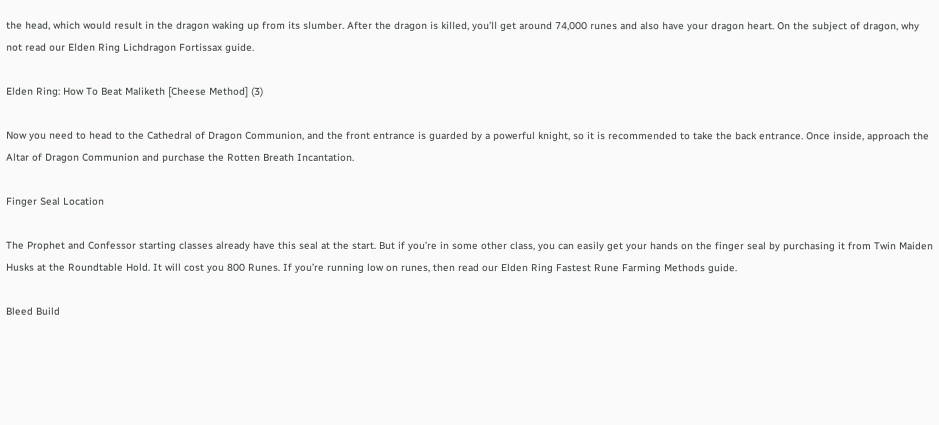the head, which would result in the dragon waking up from its slumber. After the dragon is killed, you’ll get around 74,000 runes and also have your dragon heart. On the subject of dragon, why not read our Elden Ring Lichdragon Fortissax guide.

Elden Ring: How To Beat Maliketh [Cheese Method] (3)

Now you need to head to the Cathedral of Dragon Communion, and the front entrance is guarded by a powerful knight, so it is recommended to take the back entrance. Once inside, approach the Altar of Dragon Communion and purchase the Rotten Breath Incantation.

Finger Seal Location

The Prophet and Confessor starting classes already have this seal at the start. But if you’re in some other class, you can easily get your hands on the finger seal by purchasing it from Twin Maiden Husks at the Roundtable Hold. It will cost you 800 Runes. If you’re running low on runes, then read our Elden Ring Fastest Rune Farming Methods guide.

Bleed Build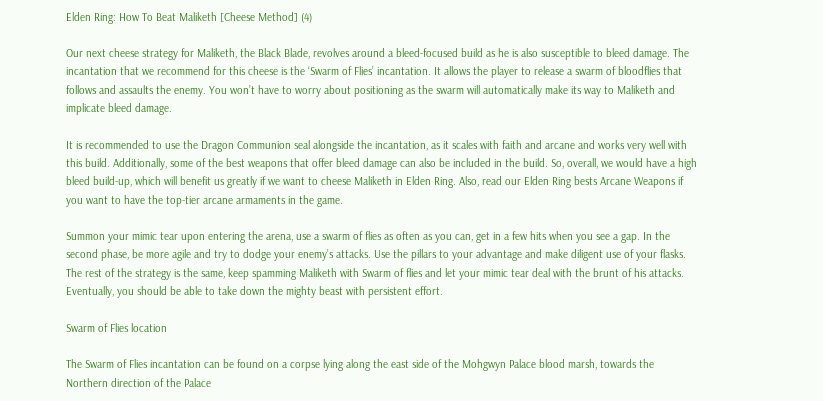Elden Ring: How To Beat Maliketh [Cheese Method] (4)

Our next cheese strategy for Maliketh, the Black Blade, revolves around a bleed-focused build as he is also susceptible to bleed damage. The incantation that we recommend for this cheese is the ‘Swarm of Flies’ incantation. It allows the player to release a swarm of bloodflies that follows and assaults the enemy. You won’t have to worry about positioning as the swarm will automatically make its way to Maliketh and implicate bleed damage.

It is recommended to use the Dragon Communion seal alongside the incantation, as it scales with faith and arcane and works very well with this build. Additionally, some of the best weapons that offer bleed damage can also be included in the build. So, overall, we would have a high bleed build-up, which will benefit us greatly if we want to cheese Maliketh in Elden Ring. Also, read our Elden Ring bests Arcane Weapons if you want to have the top-tier arcane armaments in the game.

Summon your mimic tear upon entering the arena, use a swarm of flies as often as you can, get in a few hits when you see a gap. In the second phase, be more agile and try to dodge your enemy’s attacks. Use the pillars to your advantage and make diligent use of your flasks. The rest of the strategy is the same, keep spamming Maliketh with Swarm of flies and let your mimic tear deal with the brunt of his attacks. Eventually, you should be able to take down the mighty beast with persistent effort.

Swarm of Flies location

The Swarm of Flies incantation can be found on a corpse lying along the east side of the Mohgwyn Palace blood marsh, towards the Northern direction of the Palace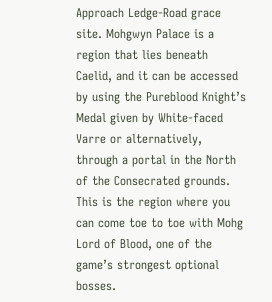Approach Ledge-Road grace site. Mohgwyn Palace is a region that lies beneath Caelid, and it can be accessed by using the Pureblood Knight’s Medal given by White-faced Varre or alternatively, through a portal in the North of the Consecrated grounds. This is the region where you can come toe to toe with Mohg Lord of Blood, one of the game’s strongest optional bosses.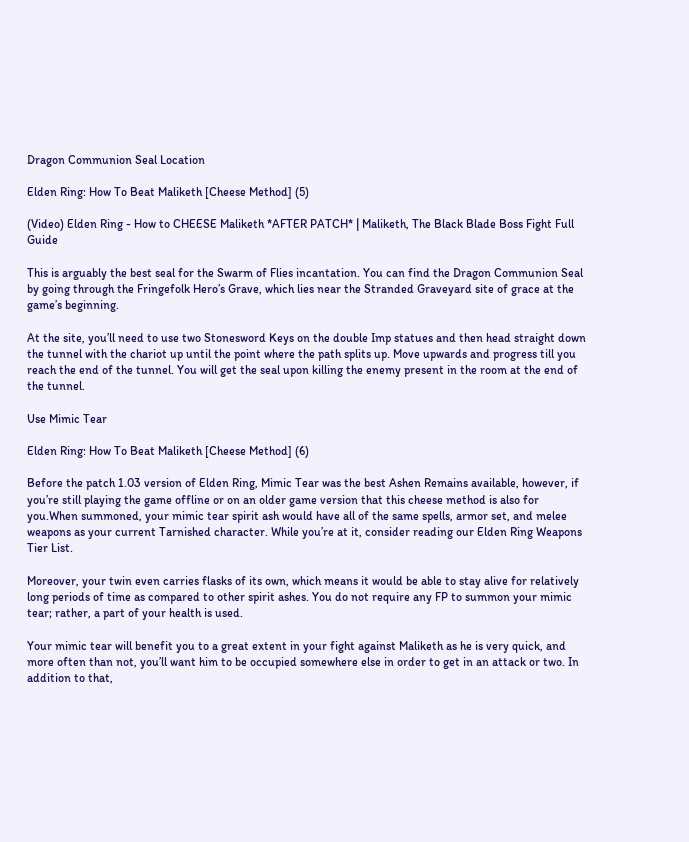Dragon Communion Seal Location

Elden Ring: How To Beat Maliketh [Cheese Method] (5)

(Video) Elden Ring - How to CHEESE Maliketh *AFTER PATCH* | Maliketh, The Black Blade Boss Fight Full Guide

This is arguably the best seal for the Swarm of Flies incantation. You can find the Dragon Communion Seal by going through the Fringefolk Hero’s Grave, which lies near the Stranded Graveyard site of grace at the game’s beginning.

At the site, you’ll need to use two Stonesword Keys on the double Imp statues and then head straight down the tunnel with the chariot up until the point where the path splits up. Move upwards and progress till you reach the end of the tunnel. You will get the seal upon killing the enemy present in the room at the end of the tunnel.

Use Mimic Tear

Elden Ring: How To Beat Maliketh [Cheese Method] (6)

Before the patch 1.03 version of Elden Ring, Mimic Tear was the best Ashen Remains available, however, if you’re still playing the game offline or on an older game version that this cheese method is also for you.When summoned, your mimic tear spirit ash would have all of the same spells, armor set, and melee weapons as your current Tarnished character. While you’re at it, consider reading our Elden Ring Weapons Tier List.

Moreover, your twin even carries flasks of its own, which means it would be able to stay alive for relatively long periods of time as compared to other spirit ashes. You do not require any FP to summon your mimic tear; rather, a part of your health is used.

Your mimic tear will benefit you to a great extent in your fight against Maliketh as he is very quick, and more often than not, you’ll want him to be occupied somewhere else in order to get in an attack or two. In addition to that,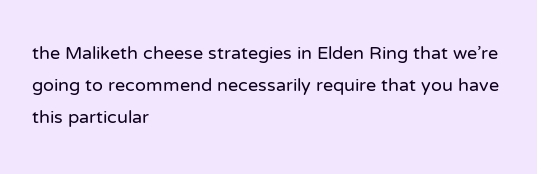the Maliketh cheese strategies in Elden Ring that we’re going to recommend necessarily require that you have this particular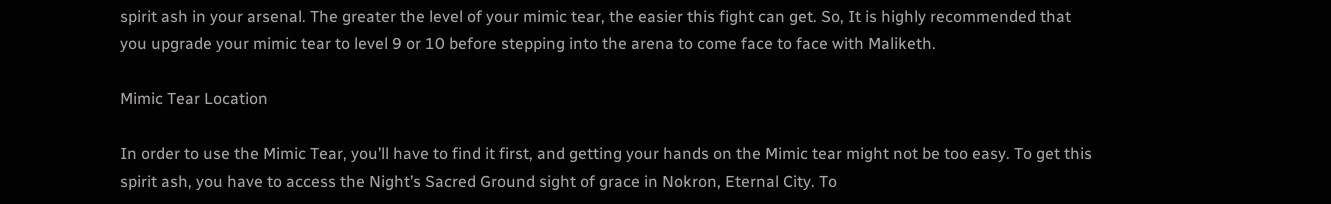spirit ash in your arsenal. The greater the level of your mimic tear, the easier this fight can get. So, It is highly recommended that you upgrade your mimic tear to level 9 or 10 before stepping into the arena to come face to face with Maliketh.

Mimic Tear Location

In order to use the Mimic Tear, you’ll have to find it first, and getting your hands on the Mimic tear might not be too easy. To get this spirit ash, you have to access the Night’s Sacred Ground sight of grace in Nokron, Eternal City. To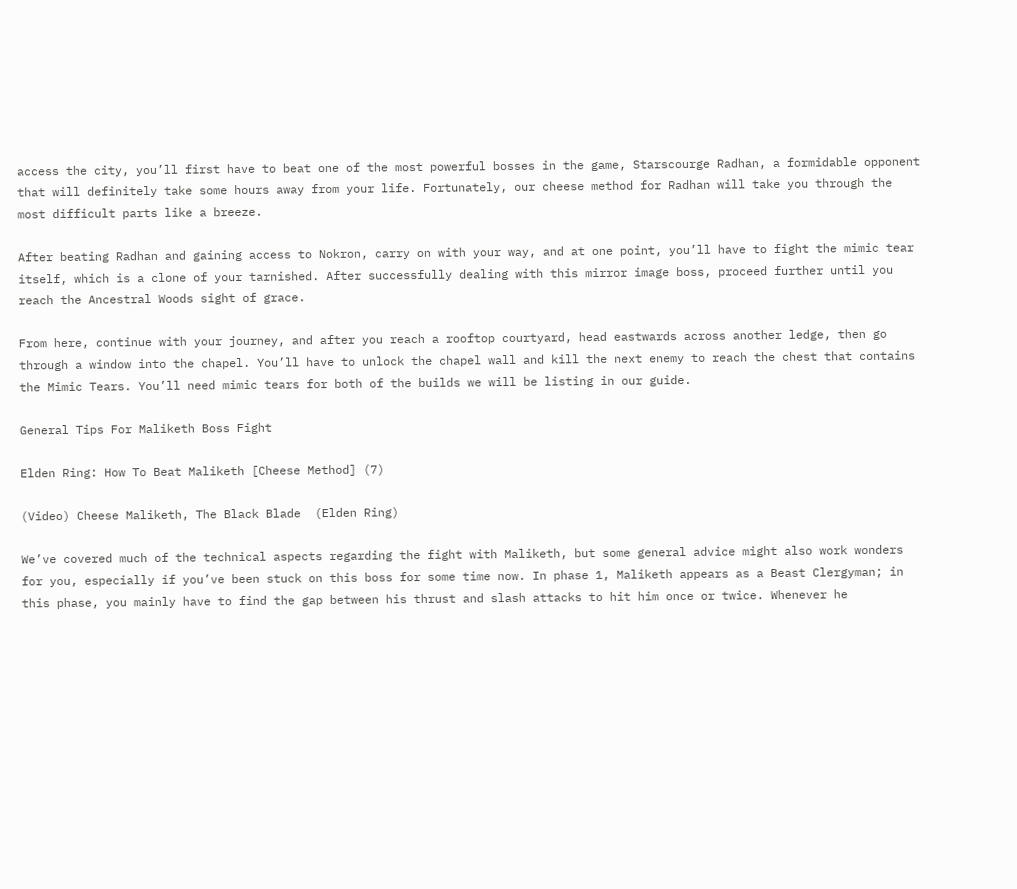access the city, you’ll first have to beat one of the most powerful bosses in the game, Starscourge Radhan, a formidable opponent that will definitely take some hours away from your life. Fortunately, our cheese method for Radhan will take you through the most difficult parts like a breeze.

After beating Radhan and gaining access to Nokron, carry on with your way, and at one point, you’ll have to fight the mimic tear itself, which is a clone of your tarnished. After successfully dealing with this mirror image boss, proceed further until you reach the Ancestral Woods sight of grace.

From here, continue with your journey, and after you reach a rooftop courtyard, head eastwards across another ledge, then go through a window into the chapel. You’ll have to unlock the chapel wall and kill the next enemy to reach the chest that contains the Mimic Tears. You’ll need mimic tears for both of the builds we will be listing in our guide.

General Tips For Maliketh Boss Fight

Elden Ring: How To Beat Maliketh [Cheese Method] (7)

(Video) Cheese Maliketh, The Black Blade  (Elden Ring)

We’ve covered much of the technical aspects regarding the fight with Maliketh, but some general advice might also work wonders for you, especially if you’ve been stuck on this boss for some time now. In phase 1, Maliketh appears as a Beast Clergyman; in this phase, you mainly have to find the gap between his thrust and slash attacks to hit him once or twice. Whenever he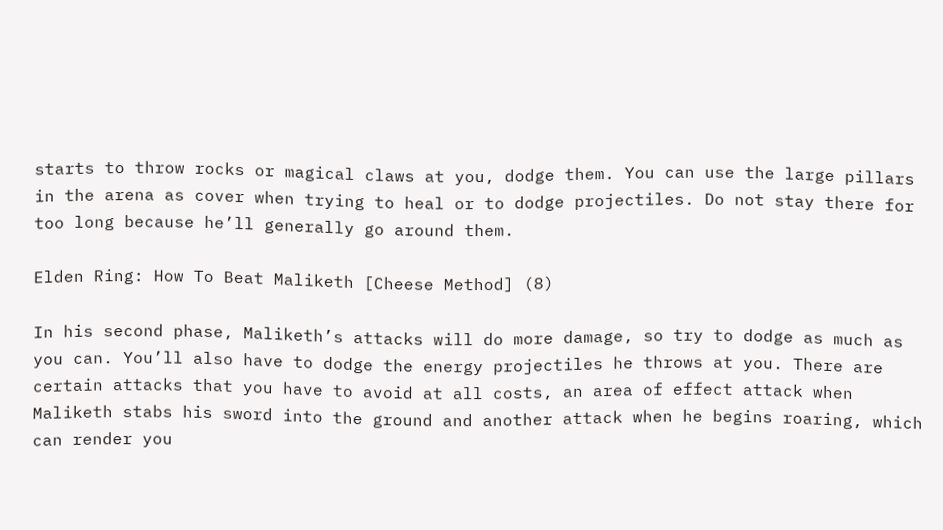starts to throw rocks or magical claws at you, dodge them. You can use the large pillars in the arena as cover when trying to heal or to dodge projectiles. Do not stay there for too long because he’ll generally go around them.

Elden Ring: How To Beat Maliketh [Cheese Method] (8)

In his second phase, Maliketh’s attacks will do more damage, so try to dodge as much as you can. You’ll also have to dodge the energy projectiles he throws at you. There are certain attacks that you have to avoid at all costs, an area of effect attack when Maliketh stabs his sword into the ground and another attack when he begins roaring, which can render you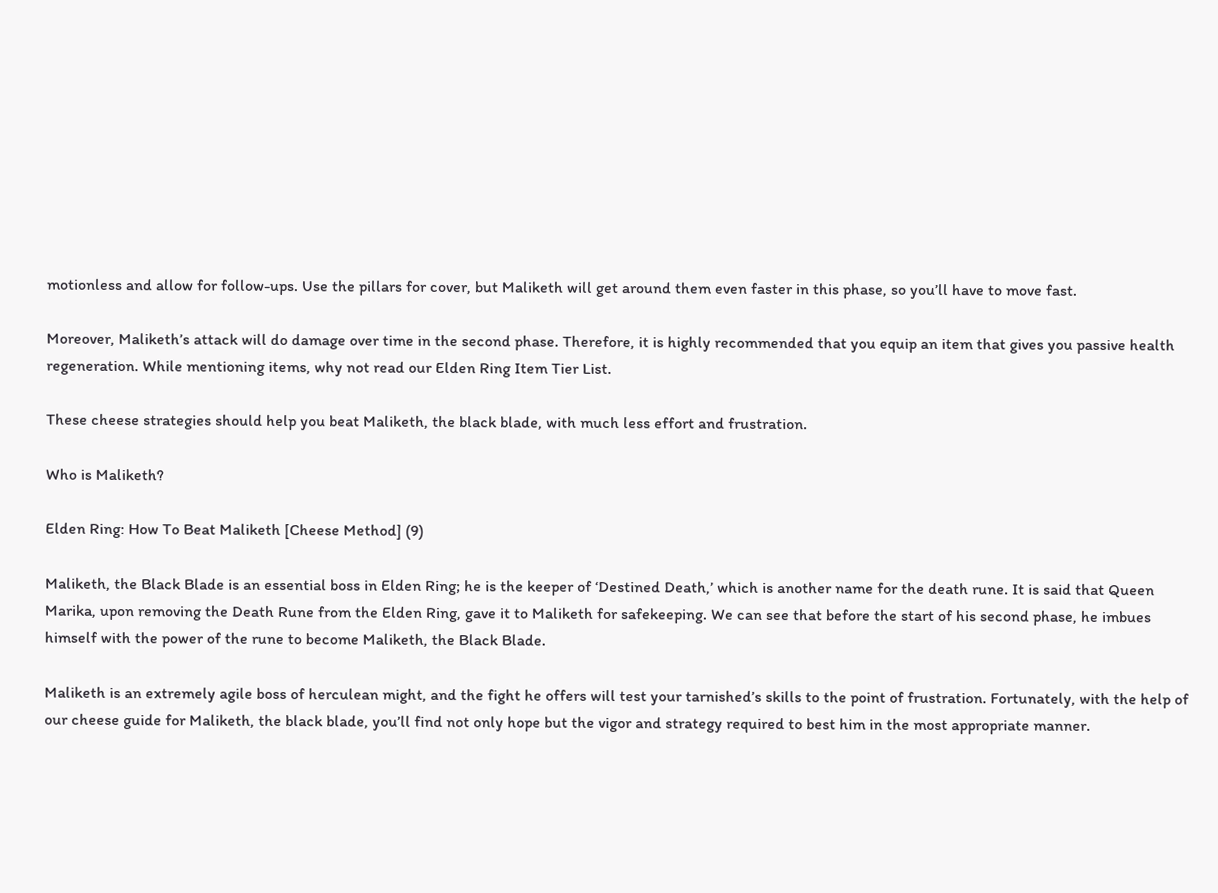motionless and allow for follow-ups. Use the pillars for cover, but Maliketh will get around them even faster in this phase, so you’ll have to move fast.

Moreover, Maliketh’s attack will do damage over time in the second phase. Therefore, it is highly recommended that you equip an item that gives you passive health regeneration. While mentioning items, why not read our Elden Ring Item Tier List.

These cheese strategies should help you beat Maliketh, the black blade, with much less effort and frustration.

Who is Maliketh?

Elden Ring: How To Beat Maliketh [Cheese Method] (9)

Maliketh, the Black Blade is an essential boss in Elden Ring; he is the keeper of ‘Destined Death,’ which is another name for the death rune. It is said that Queen Marika, upon removing the Death Rune from the Elden Ring, gave it to Maliketh for safekeeping. We can see that before the start of his second phase, he imbues himself with the power of the rune to become Maliketh, the Black Blade.

Maliketh is an extremely agile boss of herculean might, and the fight he offers will test your tarnished’s skills to the point of frustration. Fortunately, with the help of our cheese guide for Maliketh, the black blade, you’ll find not only hope but the vigor and strategy required to best him in the most appropriate manner.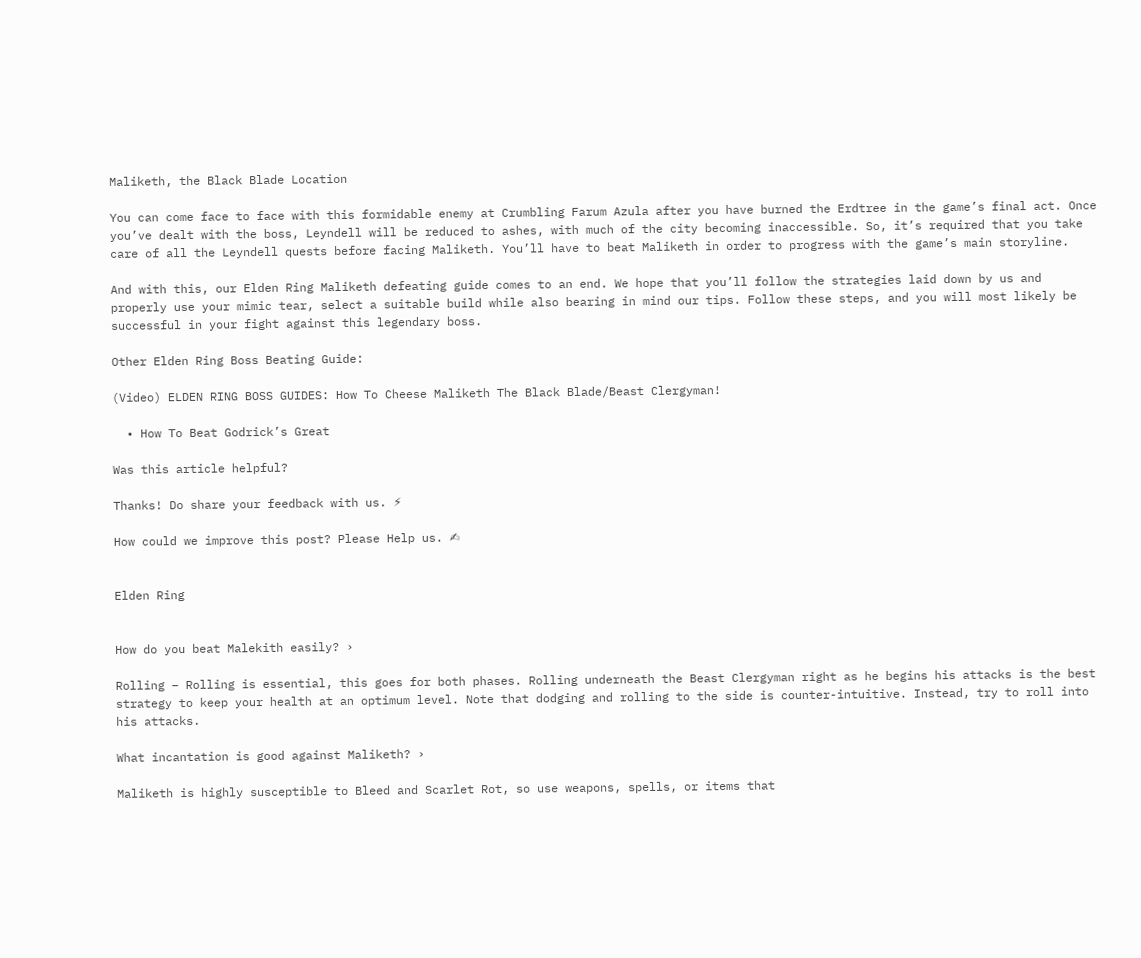Maliketh, the Black Blade Location

You can come face to face with this formidable enemy at Crumbling Farum Azula after you have burned the Erdtree in the game’s final act. Once you’ve dealt with the boss, Leyndell will be reduced to ashes, with much of the city becoming inaccessible. So, it’s required that you take care of all the Leyndell quests before facing Maliketh. You’ll have to beat Maliketh in order to progress with the game’s main storyline.

And with this, our Elden Ring Maliketh defeating guide comes to an end. We hope that you’ll follow the strategies laid down by us and properly use your mimic tear, select a suitable build while also bearing in mind our tips. Follow these steps, and you will most likely be successful in your fight against this legendary boss.

Other Elden Ring Boss Beating Guide:

(Video) ELDEN RING BOSS GUIDES: How To Cheese Maliketh The Black Blade/Beast Clergyman!

  • How To Beat Godrick’s Great

Was this article helpful?

Thanks! Do share your feedback with us. ⚡

How could we improve this post? Please Help us. ✍


Elden Ring


How do you beat Malekith easily? ›

Rolling – Rolling is essential, this goes for both phases. Rolling underneath the Beast Clergyman right as he begins his attacks is the best strategy to keep your health at an optimum level. Note that dodging and rolling to the side is counter-intuitive. Instead, try to roll into his attacks.

What incantation is good against Maliketh? ›

Maliketh is highly susceptible to Bleed and Scarlet Rot, so use weapons, spells, or items that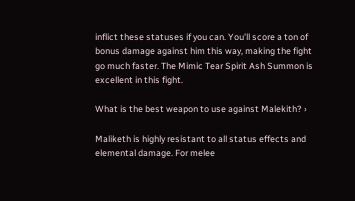inflict these statuses if you can. You'll score a ton of bonus damage against him this way, making the fight go much faster. The Mimic Tear Spirit Ash Summon is excellent in this fight.

What is the best weapon to use against Malekith? ›

Maliketh is highly resistant to all status effects and elemental damage. For melee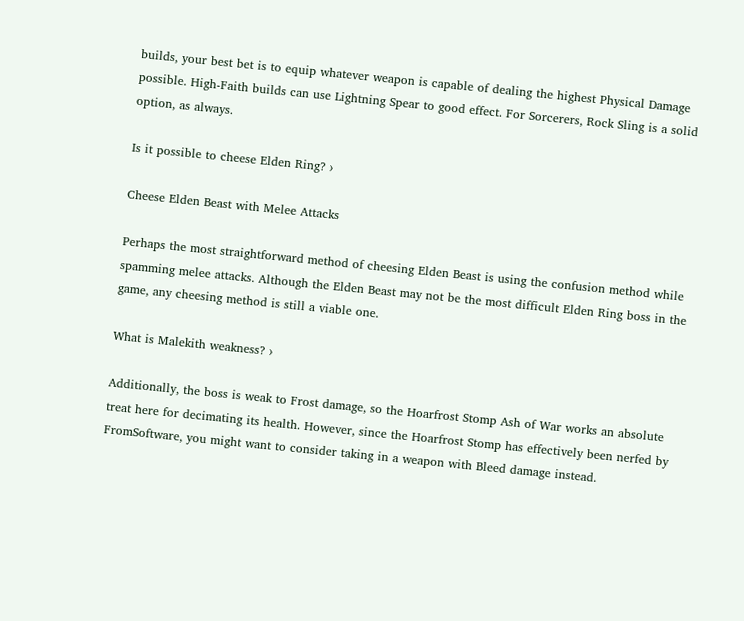builds, your best bet is to equip whatever weapon is capable of dealing the highest Physical Damage possible. High-Faith builds can use Lightning Spear to good effect. For Sorcerers, Rock Sling is a solid option, as always.

Is it possible to cheese Elden Ring? ›

Cheese Elden Beast with Melee Attacks

Perhaps the most straightforward method of cheesing Elden Beast is using the confusion method while spamming melee attacks. Although the Elden Beast may not be the most difficult Elden Ring boss in the game, any cheesing method is still a viable one.

What is Malekith weakness? ›

Additionally, the boss is weak to Frost damage, so the Hoarfrost Stomp Ash of War works an absolute treat here for decimating its health. However, since the Hoarfrost Stomp has effectively been nerfed by FromSoftware, you might want to consider taking in a weapon with Bleed damage instead.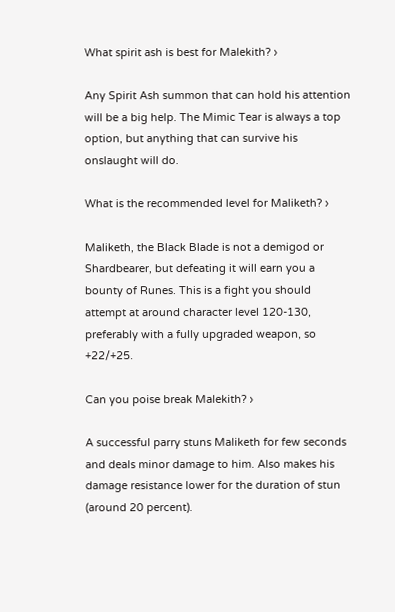What spirit ash is best for Malekith? ›

Any Spirit Ash summon that can hold his attention will be a big help. The Mimic Tear is always a top option, but anything that can survive his onslaught will do.

What is the recommended level for Maliketh? ›

Maliketh, the Black Blade is not a demigod or Shardbearer, but defeating it will earn you a bounty of Runes. This is a fight you should attempt at around character level 120-130, preferably with a fully upgraded weapon, so +22/+25.

Can you poise break Malekith? ›

A successful parry stuns Maliketh for few seconds and deals minor damage to him. Also makes his damage resistance lower for the duration of stun (around 20 percent).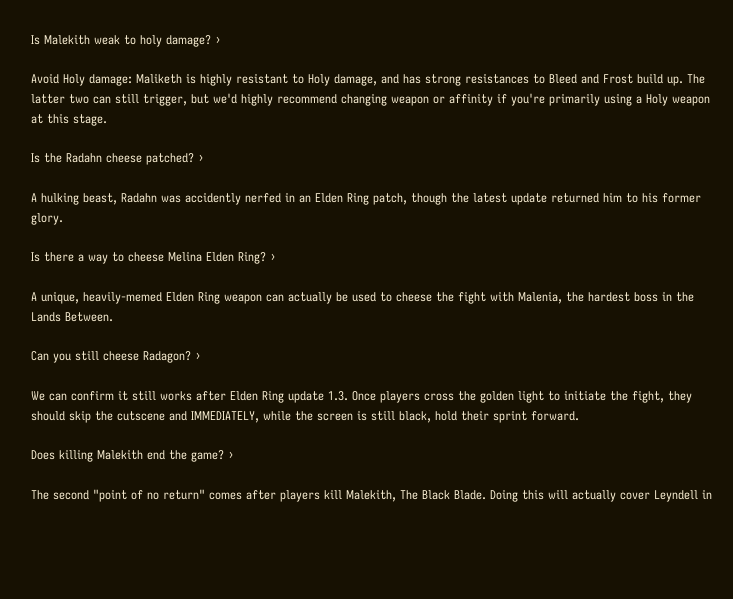Is Malekith weak to holy damage? ›

Avoid Holy damage: Maliketh is highly resistant to Holy damage, and has strong resistances to Bleed and Frost build up. The latter two can still trigger, but we'd highly recommend changing weapon or affinity if you're primarily using a Holy weapon at this stage.

Is the Radahn cheese patched? ›

A hulking beast, Radahn was accidently nerfed in an Elden Ring patch, though the latest update returned him to his former glory.

Is there a way to cheese Melina Elden Ring? ›

A unique, heavily-memed Elden Ring weapon can actually be used to cheese the fight with Malenia, the hardest boss in the Lands Between.

Can you still cheese Radagon? ›

We can confirm it still works after Elden Ring update 1.3. Once players cross the golden light to initiate the fight, they should skip the cutscene and IMMEDIATELY, while the screen is still black, hold their sprint forward.

Does killing Malekith end the game? ›

The second "point of no return" comes after players kill Malekith, The Black Blade. Doing this will actually cover Leyndell in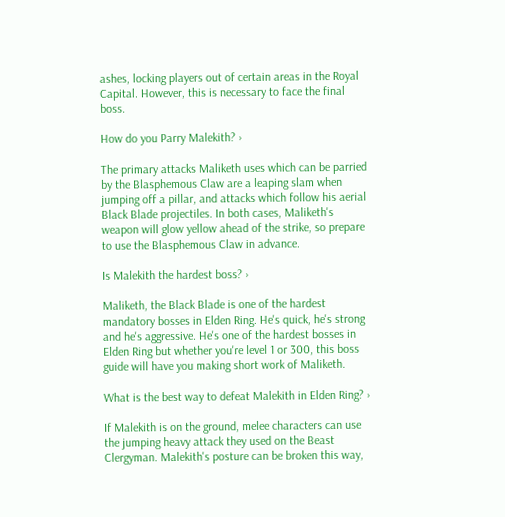ashes, locking players out of certain areas in the Royal Capital. However, this is necessary to face the final boss.

How do you Parry Malekith? ›

The primary attacks Maliketh uses which can be parried by the Blasphemous Claw are a leaping slam when jumping off a pillar, and attacks which follow his aerial Black Blade projectiles. In both cases, Maliketh's weapon will glow yellow ahead of the strike, so prepare to use the Blasphemous Claw in advance.

Is Malekith the hardest boss? ›

Maliketh, the Black Blade is one of the hardest mandatory bosses in Elden Ring. He's quick, he's strong and he's aggressive. He's one of the hardest bosses in Elden Ring but whether you're level 1 or 300, this boss guide will have you making short work of Maliketh.

What is the best way to defeat Malekith in Elden Ring? ›

If Malekith is on the ground, melee characters can use the jumping heavy attack they used on the Beast Clergyman. Malekith's posture can be broken this way,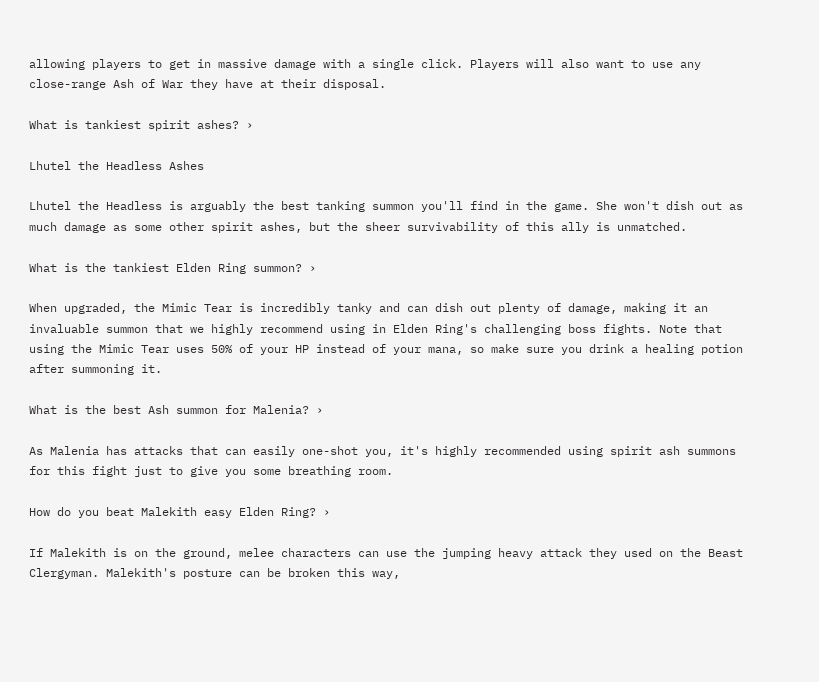allowing players to get in massive damage with a single click. Players will also want to use any close-range Ash of War they have at their disposal.

What is tankiest spirit ashes? ›

Lhutel the Headless Ashes

Lhutel the Headless is arguably the best tanking summon you'll find in the game. She won't dish out as much damage as some other spirit ashes, but the sheer survivability of this ally is unmatched.

What is the tankiest Elden Ring summon? ›

When upgraded, the Mimic Tear is incredibly tanky and can dish out plenty of damage, making it an invaluable summon that we highly recommend using in Elden Ring's challenging boss fights. Note that using the Mimic Tear uses 50% of your HP instead of your mana, so make sure you drink a healing potion after summoning it.

What is the best Ash summon for Malenia? ›

As Malenia has attacks that can easily one-shot you, it's highly recommended using spirit ash summons for this fight just to give you some breathing room.

How do you beat Malekith easy Elden Ring? ›

If Malekith is on the ground, melee characters can use the jumping heavy attack they used on the Beast Clergyman. Malekith's posture can be broken this way,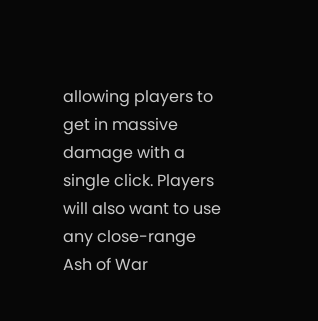allowing players to get in massive damage with a single click. Players will also want to use any close-range Ash of War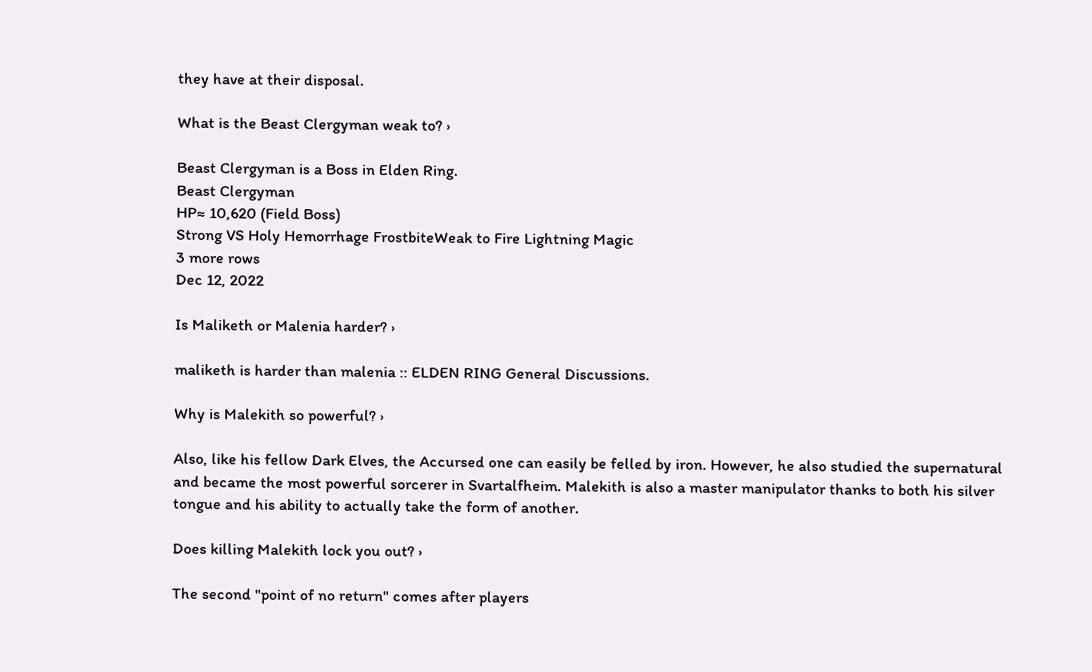they have at their disposal.

What is the Beast Clergyman weak to? ›

Beast Clergyman is a Boss in Elden Ring.
Beast Clergyman
HP≈ 10,620 (Field Boss)
Strong VS Holy Hemorrhage FrostbiteWeak to Fire Lightning Magic
3 more rows
Dec 12, 2022

Is Maliketh or Malenia harder? ›

maliketh is harder than malenia :: ELDEN RING General Discussions.

Why is Malekith so powerful? ›

Also, like his fellow Dark Elves, the Accursed one can easily be felled by iron. However, he also studied the supernatural and became the most powerful sorcerer in Svartalfheim. Malekith is also a master manipulator thanks to both his silver tongue and his ability to actually take the form of another.

Does killing Malekith lock you out? ›

The second "point of no return" comes after players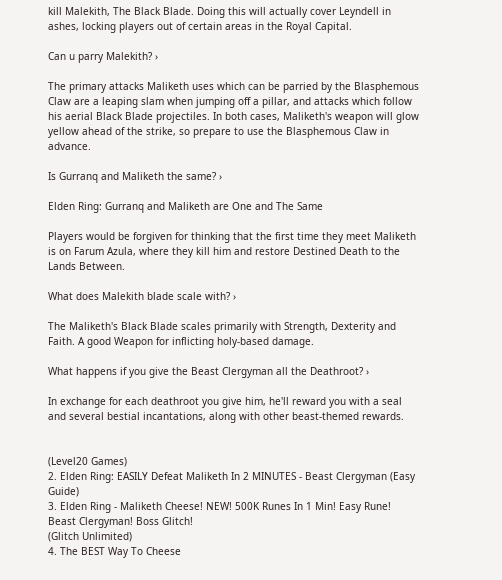kill Malekith, The Black Blade. Doing this will actually cover Leyndell in ashes, locking players out of certain areas in the Royal Capital.

Can u parry Malekith? ›

The primary attacks Maliketh uses which can be parried by the Blasphemous Claw are a leaping slam when jumping off a pillar, and attacks which follow his aerial Black Blade projectiles. In both cases, Maliketh's weapon will glow yellow ahead of the strike, so prepare to use the Blasphemous Claw in advance.

Is Gurranq and Maliketh the same? ›

Elden Ring: Gurranq and Maliketh are One and The Same

Players would be forgiven for thinking that the first time they meet Maliketh is on Farum Azula, where they kill him and restore Destined Death to the Lands Between.

What does Malekith blade scale with? ›

The Maliketh's Black Blade scales primarily with Strength, Dexterity and Faith. A good Weapon for inflicting holy-based damage.

What happens if you give the Beast Clergyman all the Deathroot? ›

In exchange for each deathroot you give him, he'll reward you with a seal and several bestial incantations, along with other beast-themed rewards.


(Level20 Games)
2. Elden Ring: EASILY Defeat Maliketh In 2 MINUTES - Beast Clergyman (Easy Guide)
3. Elden Ring - Maliketh Cheese! NEW! 500K Runes In 1 Min! Easy Rune! Beast Clergyman! Boss Glitch!
(Glitch Unlimited)
4. The BEST Way To Cheese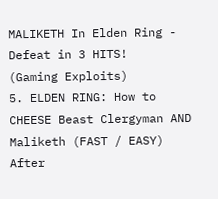MALIKETH In Elden Ring - Defeat in 3 HITS!
(Gaming Exploits)
5. ELDEN RING: How to CHEESE Beast Clergyman AND Maliketh (FAST / EASY) After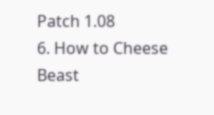Patch 1.08
6. How to Cheese Beast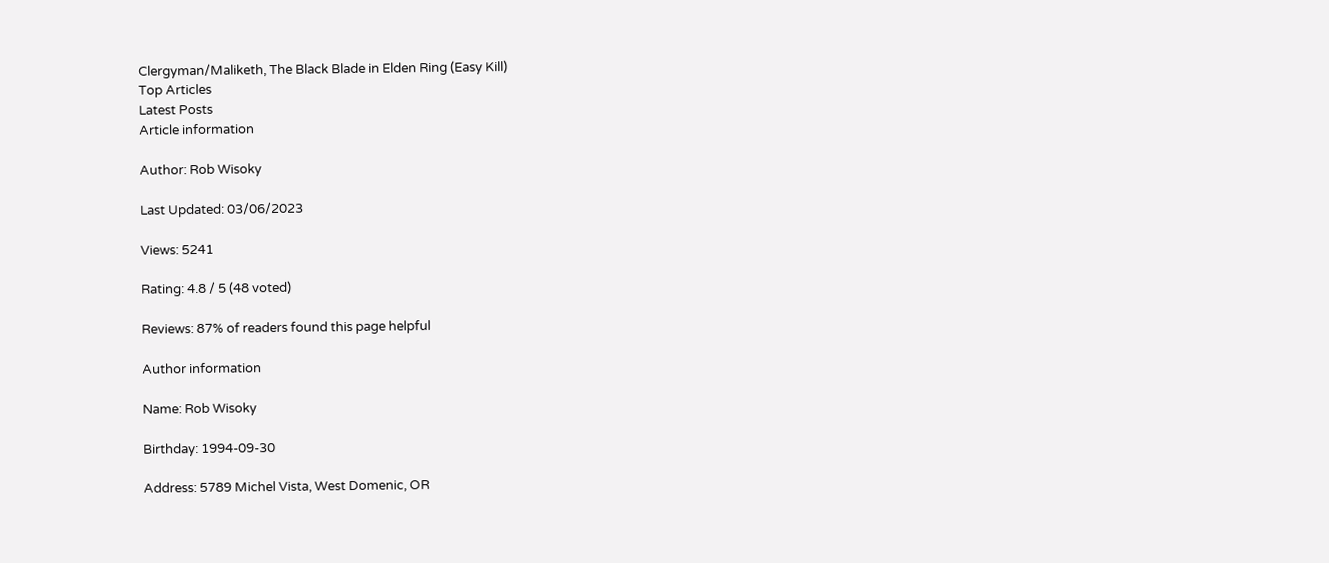Clergyman/Maliketh, The Black Blade in Elden Ring (Easy Kill)
Top Articles
Latest Posts
Article information

Author: Rob Wisoky

Last Updated: 03/06/2023

Views: 5241

Rating: 4.8 / 5 (48 voted)

Reviews: 87% of readers found this page helpful

Author information

Name: Rob Wisoky

Birthday: 1994-09-30

Address: 5789 Michel Vista, West Domenic, OR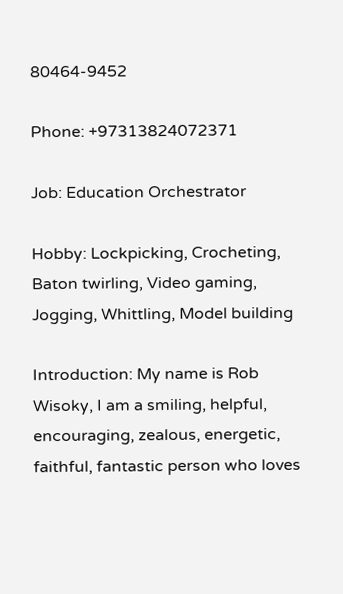80464-9452

Phone: +97313824072371

Job: Education Orchestrator

Hobby: Lockpicking, Crocheting, Baton twirling, Video gaming, Jogging, Whittling, Model building

Introduction: My name is Rob Wisoky, I am a smiling, helpful, encouraging, zealous, energetic, faithful, fantastic person who loves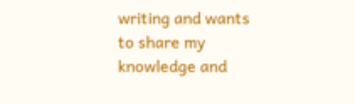writing and wants to share my knowledge and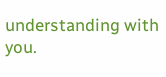understanding with you.